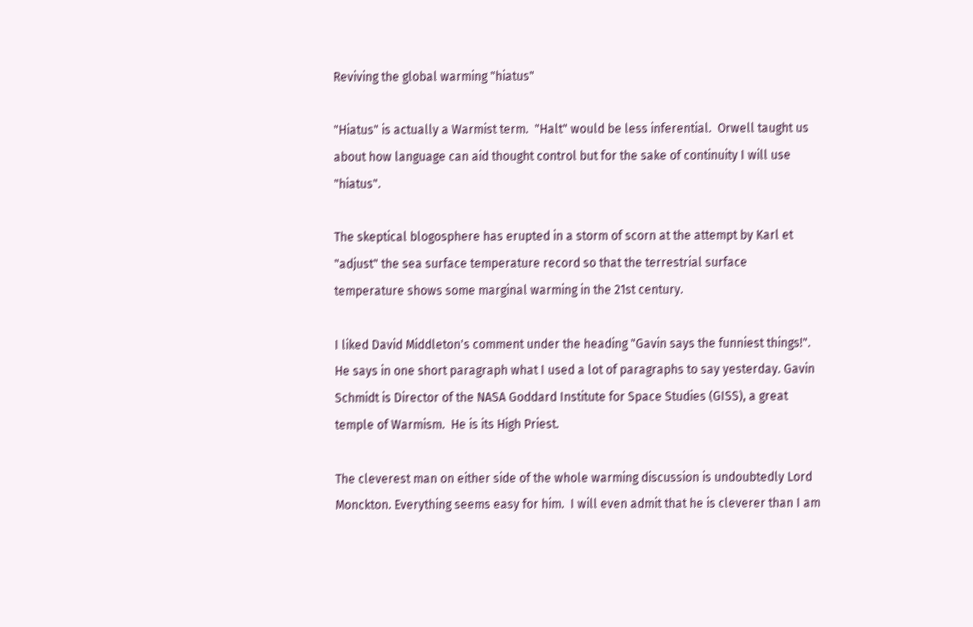Reviving the global warming "hiatus"

"Hiatus" is actually a Warmist term.  "Halt" would be less inferential.  Orwell taught us about how language can aid thought control but for the sake of continuity I will use "hiatus".

The skeptical blogosphere has erupted in a storm of scorn at the attempt by Karl et "adjust" the sea surface temperature record so that the terrestrial surface temperature shows some marginal warming in the 21st century.

I liked David Middleton's comment under the heading "Gavin says the funniest things!".  He says in one short paragraph what I used a lot of paragraphs to say yesterday. Gavin Schmidt is Director of the NASA Goddard Institute for Space Studies (GISS), a great temple of Warmism.  He is its High Priest.

The cleverest man on either side of the whole warming discussion is undoubtedly Lord Monckton. Everything seems easy for him.  I will even admit that he is cleverer than I am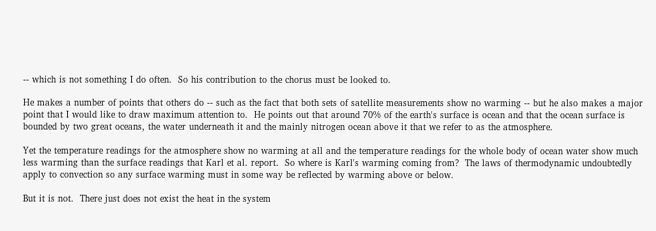-- which is not something I do often.  So his contribution to the chorus must be looked to.

He makes a number of points that others do -- such as the fact that both sets of satellite measurements show no warming -- but he also makes a major point that I would like to draw maximum attention to.  He points out that around 70% of the earth's surface is ocean and that the ocean surface is bounded by two great oceans, the water underneath it and the mainly nitrogen ocean above it that we refer to as the atmosphere.

Yet the temperature readings for the atmosphere show no warming at all and the temperature readings for the whole body of ocean water show much less warming than the surface readings that Karl et al. report.  So where is Karl's warming coming from?  The laws of thermodynamic undoubtedly apply to convection so any surface warming must in some way be reflected by warming above or below.

But it is not.  There just does not exist the heat in the system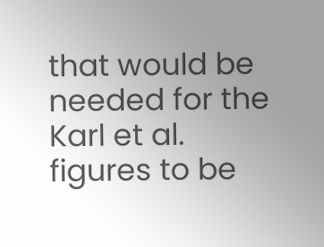that would be needed for the Karl et al. figures to be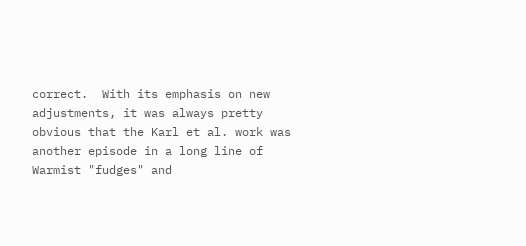correct.  With its emphasis on new adjustments, it was always pretty obvious that the Karl et al. work was another episode in a long line of Warmist "fudges" and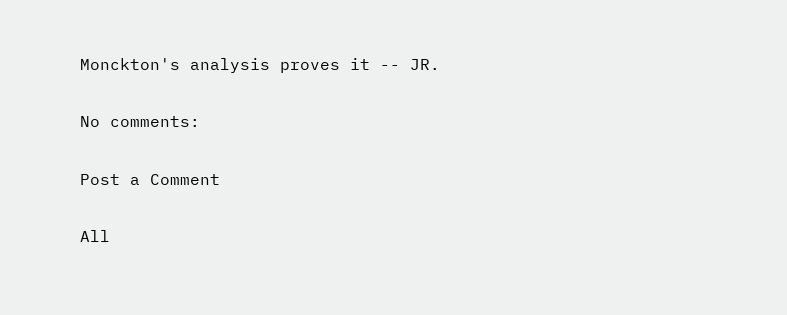Monckton's analysis proves it -- JR.

No comments:

Post a Comment

All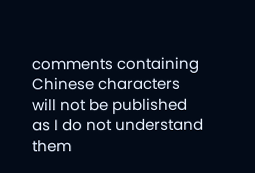comments containing Chinese characters will not be published as I do not understand them